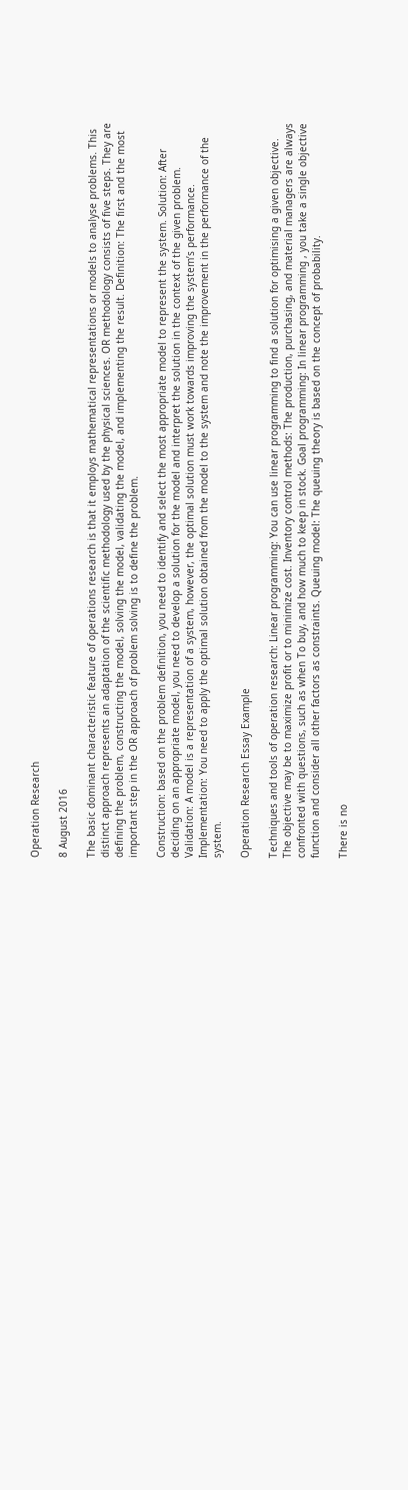Operation Research

8 August 2016

The basic dominant characteristic feature of operations research is that it employs mathematical representations or models to analyse problems. This distinct approach represents an adaptation of the scientific methodology used by the physical sciences. OR methodology consists of five steps. They are defining the problem, constructing the model, solving the model, validating the model, and implementing the result. Definition: The first and the most important step in the OR approach of problem solving is to define the problem.

Construction: based on the problem definition, you need to identify and select the most appropriate model to represent the system. Solution: After deciding on an appropriate model, you need to develop a solution for the model and interpret the solution in the context of the given problem. Validation: A model is a representation of a system, however, the optimal solution must work towards improving the system’s performance. Implementation: You need to apply the optimal solution obtained from the model to the system and note the improvement in the performance of the system.

Operation Research Essay Example

Techniques and tools of operation research: Linear programming: You can use linear programming to find a solution for optimising a given objective. The objective may be to maximize profit or to minimize cost. Inventory control methods: The production, purchasing, and material managers are always confronted with questions, such as when To buy, and how much to keep in stock. Goal programming: In linear programming , you take a single objective function and consider all other factors as constraints. Queuing model: The queuing theory is based on the concept of probability.

There is no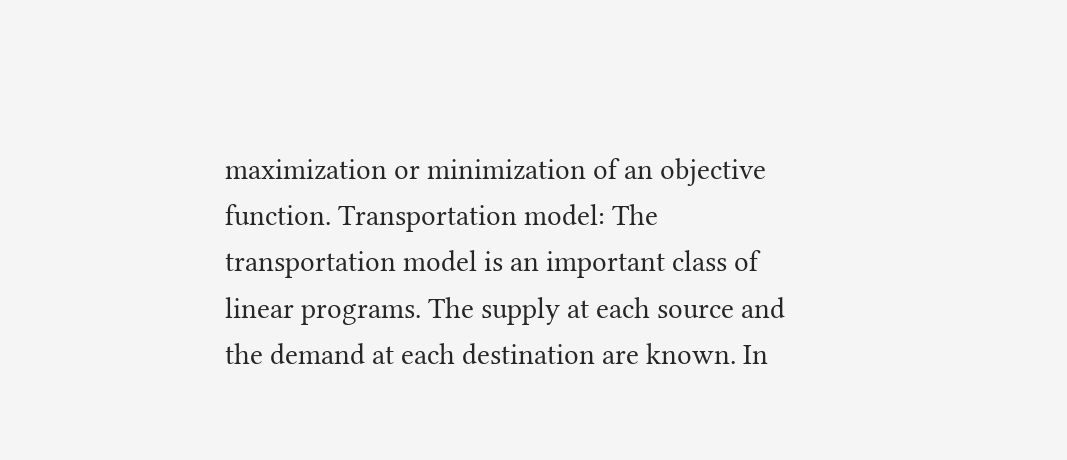maximization or minimization of an objective function. Transportation model: The transportation model is an important class of linear programs. The supply at each source and the demand at each destination are known. In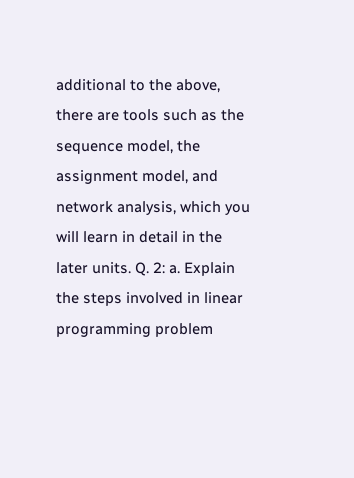additional to the above, there are tools such as the sequence model, the assignment model, and network analysis, which you will learn in detail in the later units. Q. 2: a. Explain the steps involved in linear programming problem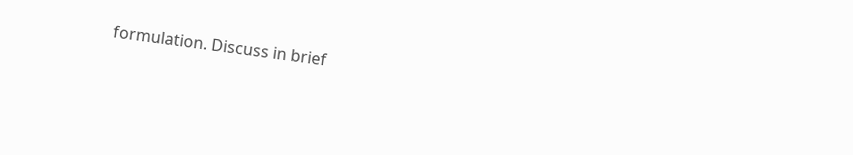formulation. Discuss in brief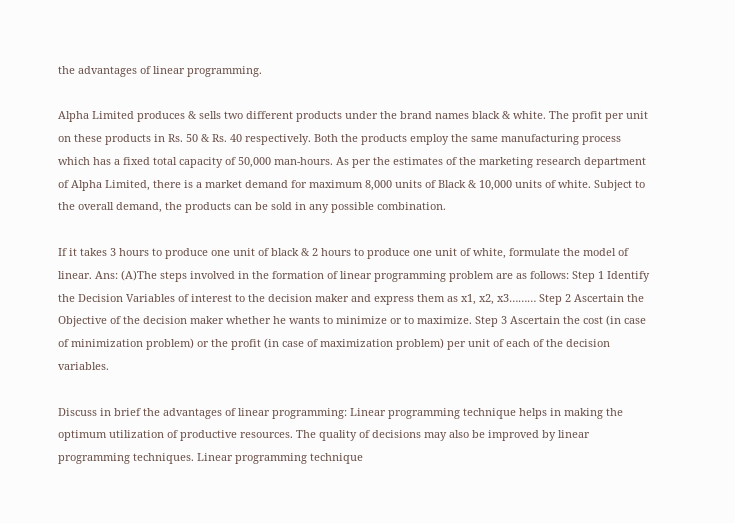the advantages of linear programming.

Alpha Limited produces & sells two different products under the brand names black & white. The profit per unit on these products in Rs. 50 & Rs. 40 respectively. Both the products employ the same manufacturing process which has a fixed total capacity of 50,000 man-hours. As per the estimates of the marketing research department of Alpha Limited, there is a market demand for maximum 8,000 units of Black & 10,000 units of white. Subject to the overall demand, the products can be sold in any possible combination.

If it takes 3 hours to produce one unit of black & 2 hours to produce one unit of white, formulate the model of linear. Ans: (A)The steps involved in the formation of linear programming problem are as follows: Step 1 Identify the Decision Variables of interest to the decision maker and express them as x1, x2, x3……… Step 2 Ascertain the Objective of the decision maker whether he wants to minimize or to maximize. Step 3 Ascertain the cost (in case of minimization problem) or the profit (in case of maximization problem) per unit of each of the decision variables.

Discuss in brief the advantages of linear programming: Linear programming technique helps in making the optimum utilization of productive resources. The quality of decisions may also be improved by linear programming techniques. Linear programming technique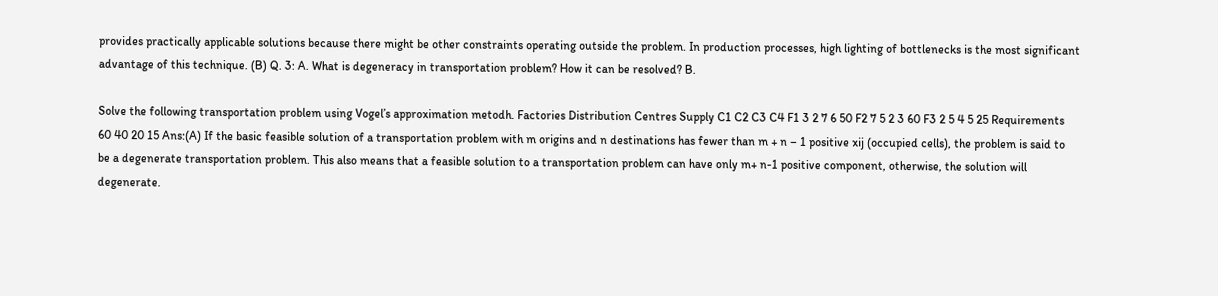provides practically applicable solutions because there might be other constraints operating outside the problem. In production processes, high lighting of bottlenecks is the most significant advantage of this technique. (B) Q. 3: A. What is degeneracy in transportation problem? How it can be resolved? B.

Solve the following transportation problem using Vogel’s approximation metodh. Factories Distribution Centres Supply C1 C2 C3 C4 F1 3 2 7 6 50 F2 7 5 2 3 60 F3 2 5 4 5 25 Requirements 60 40 20 15 Ans:(A) If the basic feasible solution of a transportation problem with m origins and n destinations has fewer than m + n – 1 positive xij (occupied cells), the problem is said to be a degenerate transportation problem. This also means that a feasible solution to a transportation problem can have only m+ n-1 positive component, otherwise, the solution will degenerate.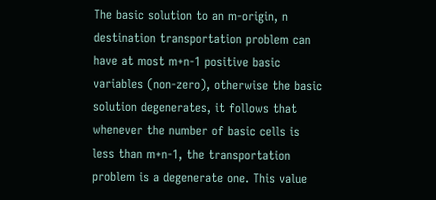The basic solution to an m-origin, n destination transportation problem can have at most m+n-1 positive basic variables (non-zero), otherwise the basic solution degenerates, it follows that whenever the number of basic cells is less than m+n-1, the transportation problem is a degenerate one. This value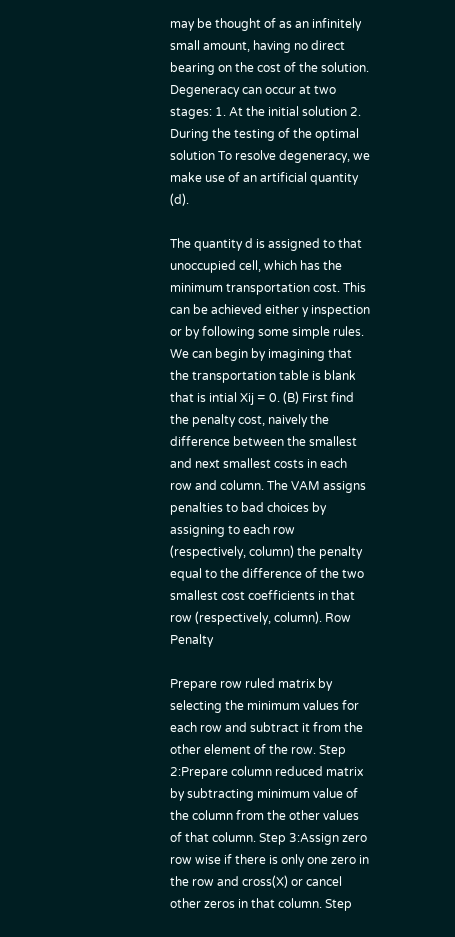may be thought of as an infinitely small amount, having no direct bearing on the cost of the solution. Degeneracy can occur at two stages: 1. At the initial solution 2. During the testing of the optimal solution To resolve degeneracy, we make use of an artificial quantity (d).

The quantity d is assigned to that unoccupied cell, which has the minimum transportation cost. This can be achieved either y inspection or by following some simple rules. We can begin by imagining that the transportation table is blank that is intial Xij = 0. (B) First find the penalty cost, naively the difference between the smallest and next smallest costs in each row and column. The VAM assigns penalties to bad choices by assigning to each row (respectively, column) the penalty equal to the difference of the two smallest cost coefficients in that row (respectively, column). Row Penalty

Prepare row ruled matrix by selecting the minimum values for each row and subtract it from the other element of the row. Step 2:Prepare column reduced matrix by subtracting minimum value of the column from the other values of that column. Step 3:Assign zero row wise if there is only one zero in the row and cross(X) or cancel other zeros in that column. Step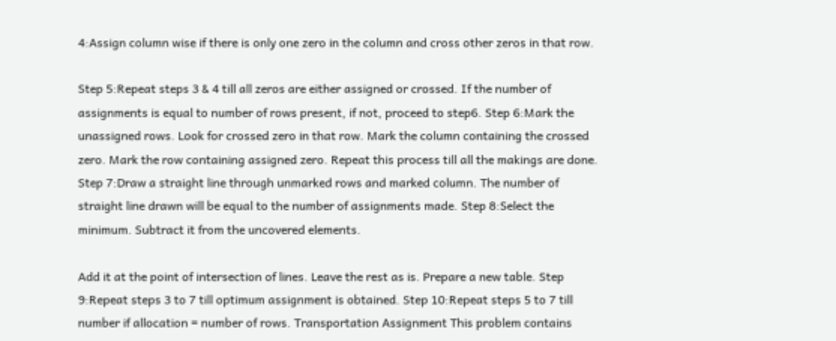4:Assign column wise if there is only one zero in the column and cross other zeros in that row.

Step 5:Repeat steps 3 & 4 till all zeros are either assigned or crossed. If the number of assignments is equal to number of rows present, if not, proceed to step6. Step 6:Mark the unassigned rows. Look for crossed zero in that row. Mark the column containing the crossed zero. Mark the row containing assigned zero. Repeat this process till all the makings are done. Step 7:Draw a straight line through unmarked rows and marked column. The number of straight line drawn will be equal to the number of assignments made. Step 8:Select the minimum. Subtract it from the uncovered elements.

Add it at the point of intersection of lines. Leave the rest as is. Prepare a new table. Step 9:Repeat steps 3 to 7 till optimum assignment is obtained. Step 10:Repeat steps 5 to 7 till number if allocation = number of rows. Transportation Assignment This problem contains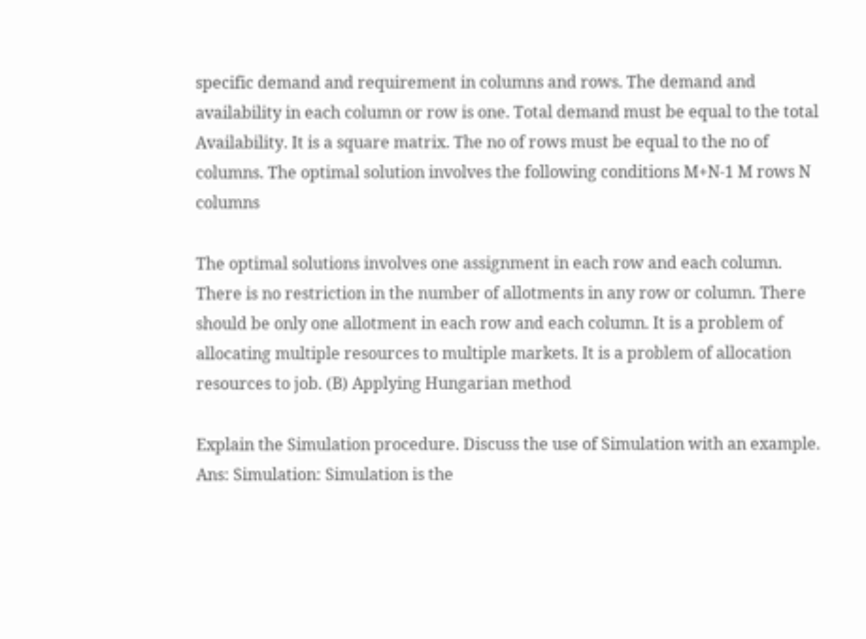specific demand and requirement in columns and rows. The demand and availability in each column or row is one. Total demand must be equal to the total Availability. It is a square matrix. The no of rows must be equal to the no of columns. The optimal solution involves the following conditions M+N-1 M rows N columns

The optimal solutions involves one assignment in each row and each column. There is no restriction in the number of allotments in any row or column. There should be only one allotment in each row and each column. It is a problem of allocating multiple resources to multiple markets. It is a problem of allocation resources to job. (B) Applying Hungarian method

Explain the Simulation procedure. Discuss the use of Simulation with an example. Ans: Simulation: Simulation is the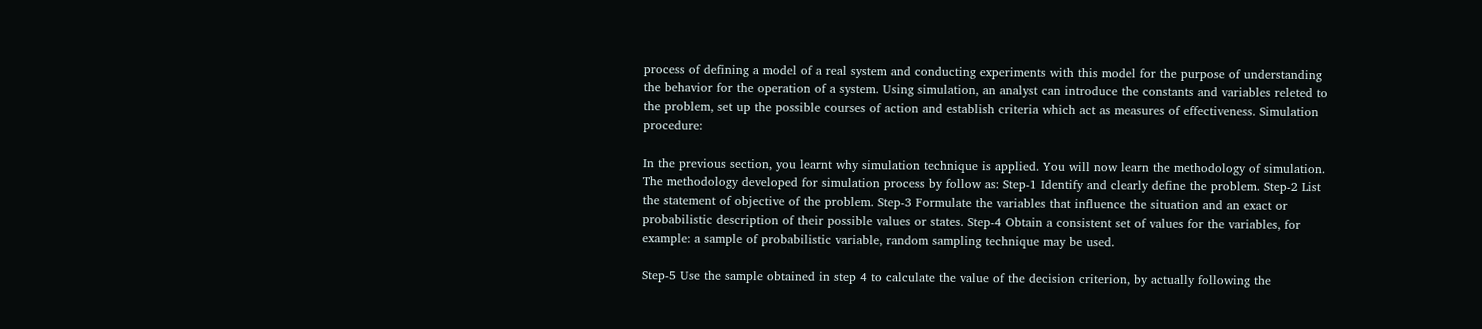process of defining a model of a real system and conducting experiments with this model for the purpose of understanding the behavior for the operation of a system. Using simulation, an analyst can introduce the constants and variables releted to the problem, set up the possible courses of action and establish criteria which act as measures of effectiveness. Simulation procedure:

In the previous section, you learnt why simulation technique is applied. You will now learn the methodology of simulation. The methodology developed for simulation process by follow as: Step-1 Identify and clearly define the problem. Step-2 List the statement of objective of the problem. Step-3 Formulate the variables that influence the situation and an exact or probabilistic description of their possible values or states. Step-4 Obtain a consistent set of values for the variables, for example: a sample of probabilistic variable, random sampling technique may be used.

Step-5 Use the sample obtained in step 4 to calculate the value of the decision criterion, by actually following the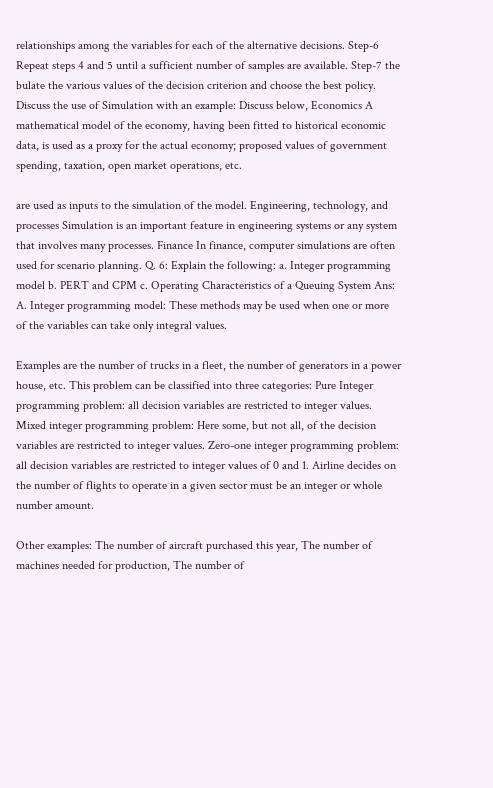relationships among the variables for each of the alternative decisions. Step-6 Repeat steps 4 and 5 until a sufficient number of samples are available. Step-7 the bulate the various values of the decision criterion and choose the best policy. Discuss the use of Simulation with an example: Discuss below, Economics A mathematical model of the economy, having been fitted to historical economic data, is used as a proxy for the actual economy; proposed values of government spending, taxation, open market operations, etc.

are used as inputs to the simulation of the model. Engineering, technology, and processes Simulation is an important feature in engineering systems or any system that involves many processes. Finance In finance, computer simulations are often used for scenario planning. Q. 6: Explain the following: a. Integer programming model b. PERT and CPM c. Operating Characteristics of a Queuing System Ans: A. Integer programming model: These methods may be used when one or more of the variables can take only integral values.

Examples are the number of trucks in a fleet, the number of generators in a power house, etc. This problem can be classified into three categories: Pure Integer programming problem: all decision variables are restricted to integer values. Mixed integer programming problem: Here some, but not all, of the decision variables are restricted to integer values. Zero-one integer programming problem: all decision variables are restricted to integer values of 0 and 1. Airline decides on the number of flights to operate in a given sector must be an integer or whole number amount.

Other examples: The number of aircraft purchased this year, The number of machines needed for production, The number of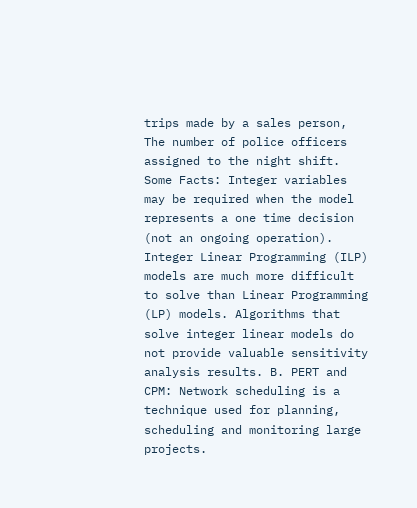trips made by a sales person, The number of police officers assigned to the night shift. Some Facts: Integer variables may be required when the model represents a one time decision (not an ongoing operation). Integer Linear Programming (ILP) models are much more difficult to solve than Linear Programming (LP) models. Algorithms that solve integer linear models do not provide valuable sensitivity analysis results. B. PERT and CPM: Network scheduling is a technique used for planning, scheduling and monitoring large projects.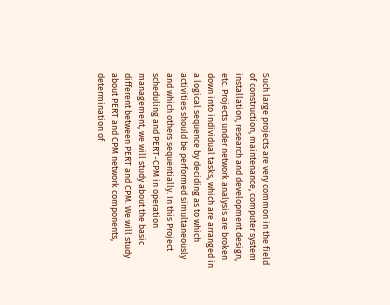Such large projects are very common in the field of construction, maintenance, computer system installation, research and development design, etc. Projects under network analysis are broken down into individual tasks, which are arranged in a logical sequence by deciding as to which activities should be performed simultaneously and which others sequentially. In this Project scheduling and PERT-CPM in operation management, we will study about the basic different between PERT and CPM. We will study about PERT and CPM network components, determination of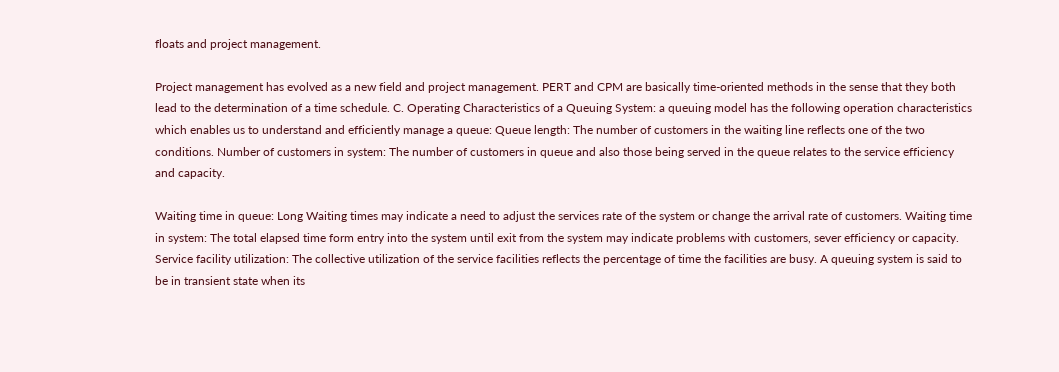floats and project management.

Project management has evolved as a new field and project management. PERT and CPM are basically time-oriented methods in the sense that they both lead to the determination of a time schedule. C. Operating Characteristics of a Queuing System: a queuing model has the following operation characteristics which enables us to understand and efficiently manage a queue: Queue length: The number of customers in the waiting line reflects one of the two conditions. Number of customers in system: The number of customers in queue and also those being served in the queue relates to the service efficiency and capacity.

Waiting time in queue: Long Waiting times may indicate a need to adjust the services rate of the system or change the arrival rate of customers. Waiting time in system: The total elapsed time form entry into the system until exit from the system may indicate problems with customers, sever efficiency or capacity. Service facility utilization: The collective utilization of the service facilities reflects the percentage of time the facilities are busy. A queuing system is said to be in transient state when its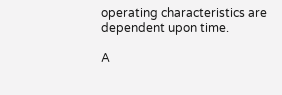operating characteristics are dependent upon time.

A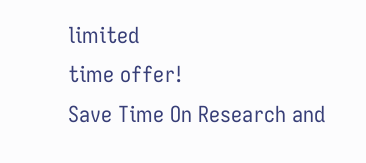limited
time offer!
Save Time On Research and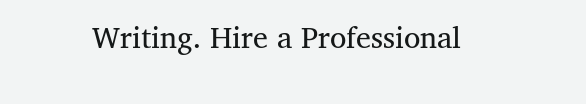Writing. Hire a Professional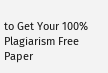to Get Your 100% Plagiarism Free Paper